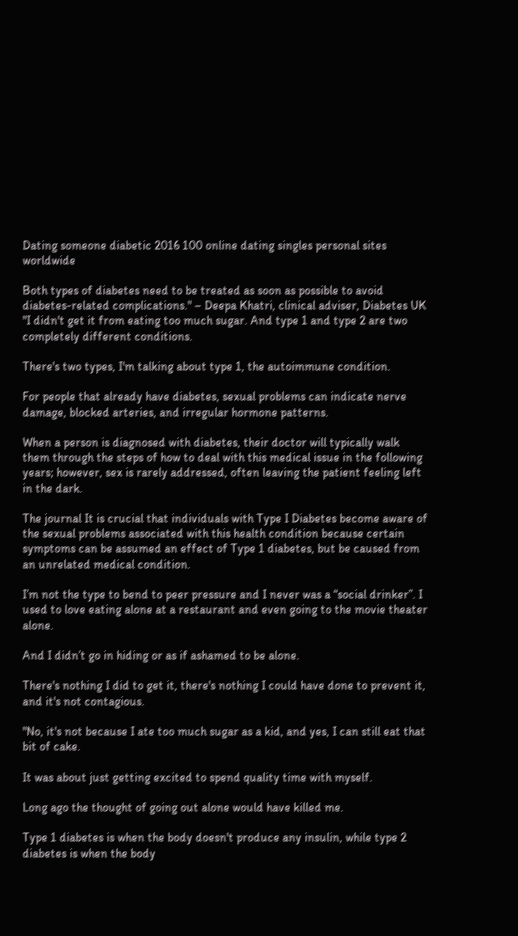Dating someone diabetic 2016 100 online dating singles personal sites worldwide

Both types of diabetes need to be treated as soon as possible to avoid diabetes-related complications." – Deepa Khatri, clinical adviser, Diabetes UK "I didn't get it from eating too much sugar. And type 1 and type 2 are two completely different conditions.

There's two types, I'm talking about type 1, the autoimmune condition.

For people that already have diabetes, sexual problems can indicate nerve damage, blocked arteries, and irregular hormone patterns.

When a person is diagnosed with diabetes, their doctor will typically walk them through the steps of how to deal with this medical issue in the following years; however, sex is rarely addressed, often leaving the patient feeling left in the dark.

The journal It is crucial that individuals with Type I Diabetes become aware of the sexual problems associated with this health condition because certain symptoms can be assumed an effect of Type 1 diabetes, but be caused from an unrelated medical condition.

I’m not the type to bend to peer pressure and I never was a “social drinker”. I used to love eating alone at a restaurant and even going to the movie theater alone.

And I didn’t go in hiding or as if ashamed to be alone.

There's nothing I did to get it, there's nothing I could have done to prevent it, and it's not contagious.

"No, it's not because I ate too much sugar as a kid, and yes, I can still eat that bit of cake.

It was about just getting excited to spend quality time with myself.

Long ago the thought of going out alone would have killed me.

Type 1 diabetes is when the body doesn't produce any insulin, while type 2 diabetes is when the body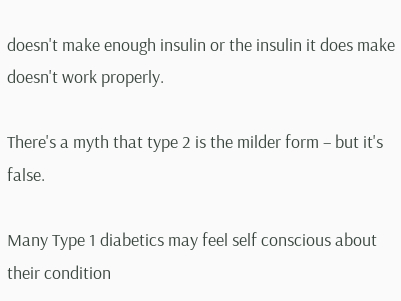doesn't make enough insulin or the insulin it does make doesn't work properly.

There's a myth that type 2 is the milder form – but it's false.

Many Type 1 diabetics may feel self conscious about their condition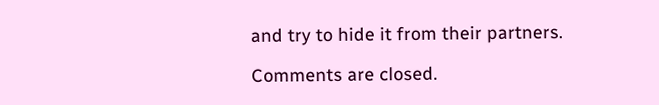and try to hide it from their partners.

Comments are closed.